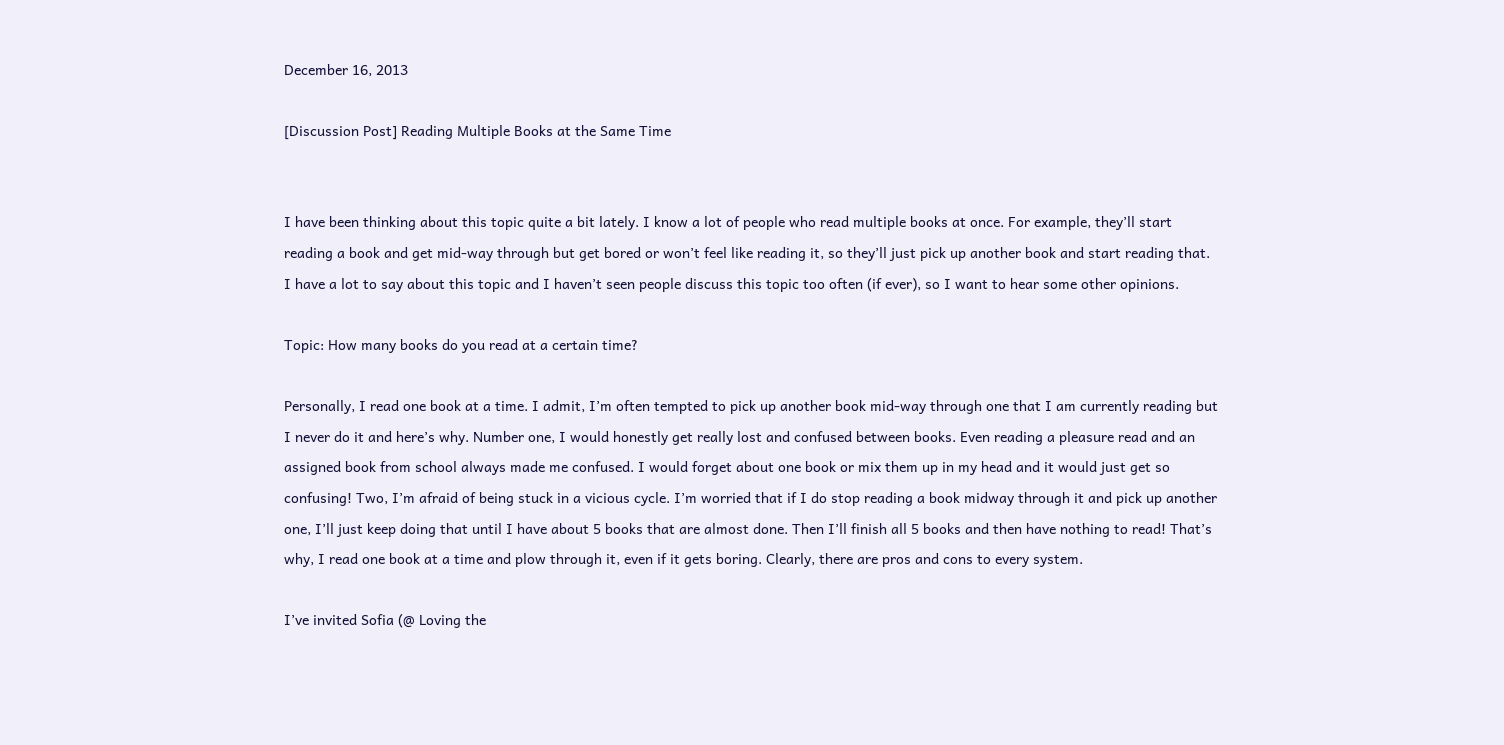December 16, 2013

[Discussion Post] Reading Multiple Books at the Same Time


I have been thinking about this topic quite a bit lately. I know a lot of people who read multiple books at once. For example, they’ll start reading a book and get mid-way through but get bored or won’t feel like reading it, so they’ll just pick up another book and start reading that. I have a lot to say about this topic and I haven’t seen people discuss this topic too often (if ever), so I want to hear some other opinions.

Topic: How many books do you read at a certain time?

Personally, I read one book at a time. I admit, I’m often tempted to pick up another book mid-way through one that I am currently reading but I never do it and here’s why. Number one, I would honestly get really lost and confused between books. Even reading a pleasure read and an assigned book from school always made me confused. I would forget about one book or mix them up in my head and it would just get so confusing! Two, I’m afraid of being stuck in a vicious cycle. I’m worried that if I do stop reading a book midway through it and pick up another one, I’ll just keep doing that until I have about 5 books that are almost done. Then I’ll finish all 5 books and then have nothing to read! That’s why, I read one book at a time and plow through it, even if it gets boring. Clearly, there are pros and cons to every system.

I’ve invited Sofia (@ Loving the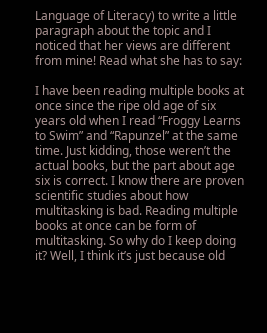Language of Literacy) to write a little paragraph about the topic and I noticed that her views are different from mine! Read what she has to say:

I have been reading multiple books at once since the ripe old age of six years old when I read “Froggy Learns to Swim” and “Rapunzel” at the same time. Just kidding, those weren’t the actual books, but the part about age six is correct. I know there are proven scientific studies about how multitasking is bad. Reading multiple books at once can be form of multitasking. So why do I keep doing it? Well, I think it’s just because old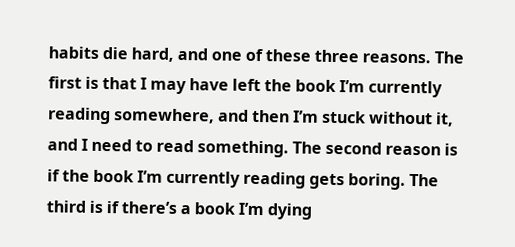habits die hard, and one of these three reasons. The first is that I may have left the book I’m currently reading somewhere, and then I’m stuck without it, and I need to read something. The second reason is if the book I’m currently reading gets boring. The third is if there’s a book I’m dying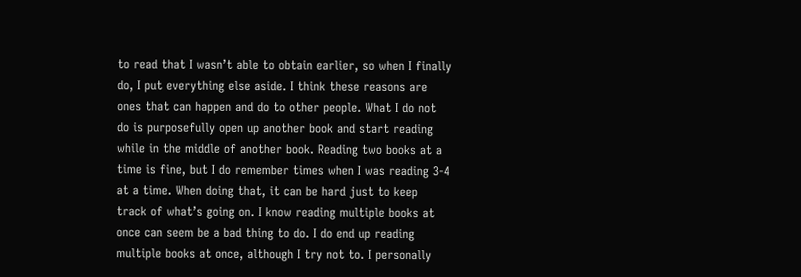to read that I wasn’t able to obtain earlier, so when I finally do, I put everything else aside. I think these reasons are ones that can happen and do to other people. What I do not do is purposefully open up another book and start reading while in the middle of another book. Reading two books at a time is fine, but I do remember times when I was reading 3-4 at a time. When doing that, it can be hard just to keep track of what’s going on. I know reading multiple books at once can seem be a bad thing to do. I do end up reading multiple books at once, although I try not to. I personally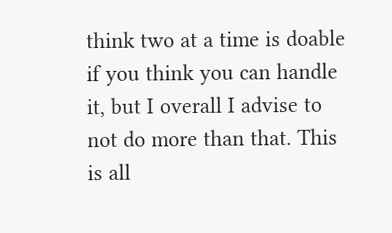think two at a time is doable if you think you can handle it, but I overall I advise to not do more than that. This is all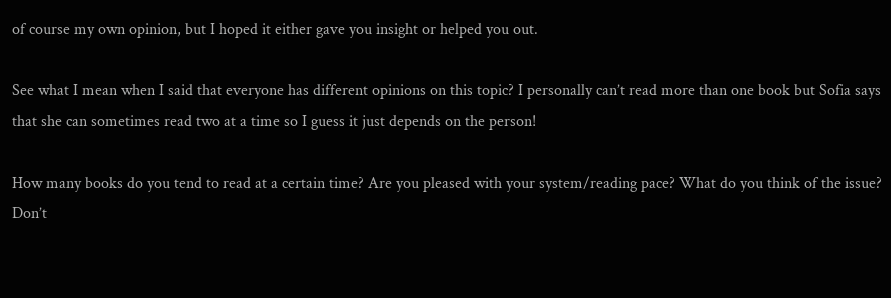of course my own opinion, but I hoped it either gave you insight or helped you out.

See what I mean when I said that everyone has different opinions on this topic? I personally can’t read more than one book but Sofia says that she can sometimes read two at a time so I guess it just depends on the person!

How many books do you tend to read at a certain time? Are you pleased with your system/reading pace? What do you think of the issue? Don’t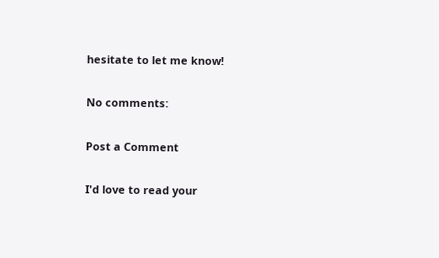hesitate to let me know!

No comments:

Post a Comment

I'd love to read your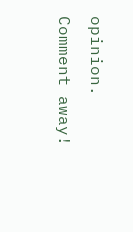opinion. Comment away!